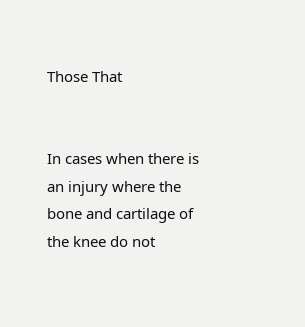Those That


In cases when there is an injury where the bone and cartilage of the knee do not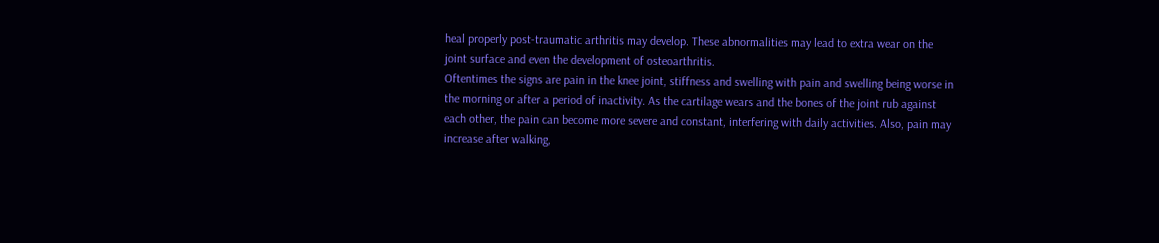heal properly post-traumatic arthritis may develop. These abnormalities may lead to extra wear on the joint surface and even the development of osteoarthritis.
Oftentimes the signs are pain in the knee joint, stiffness and swelling with pain and swelling being worse in the morning or after a period of inactivity. As the cartilage wears and the bones of the joint rub against each other, the pain can become more severe and constant, interfering with daily activities. Also, pain may increase after walking,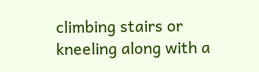climbing stairs or kneeling along with a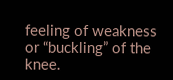feeling of weakness or “buckling” of the knee.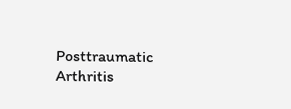Posttraumatic Arthritis